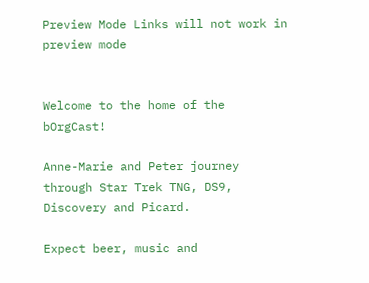Preview Mode Links will not work in preview mode


Welcome to the home of the bOrgCast!

Anne-Marie and Peter journey through Star Trek TNG, DS9, Discovery and Picard.

Expect beer, music and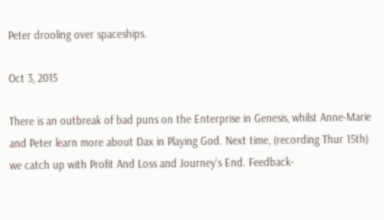Peter drooling over spaceships.

Oct 3, 2015

There is an outbreak of bad puns on the Enterprise in Genesis, whilst Anne-Marie and Peter learn more about Dax in Playing God. Next time, (recording Thur 15th) we catch up with Profit And Loss and Journey’s End. Feedback-